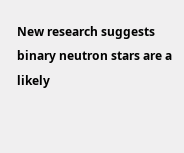New research suggests binary neutron stars are a likely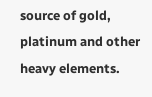source of gold, platinum and other heavy elements.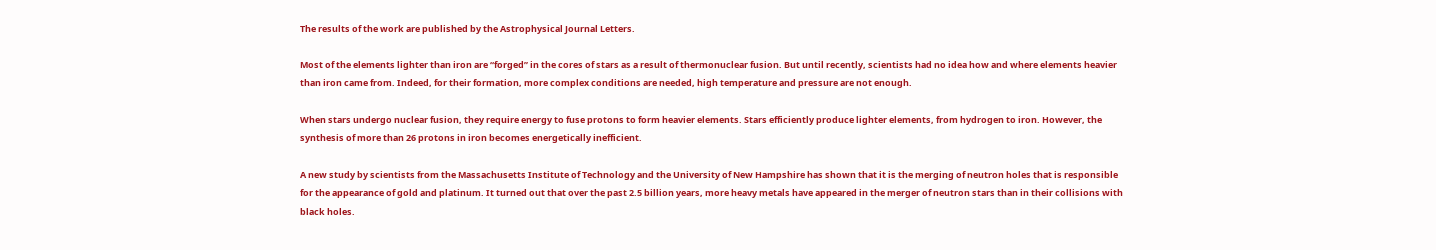The results of the work are published by the Astrophysical Journal Letters.

Most of the elements lighter than iron are “forged” in the cores of stars as a result of thermonuclear fusion. But until recently, scientists had no idea how and where elements heavier than iron came from. Indeed, for their formation, more complex conditions are needed, high temperature and pressure are not enough.

When stars undergo nuclear fusion, they require energy to fuse protons to form heavier elements. Stars efficiently produce lighter elements, from hydrogen to iron. However, the synthesis of more than 26 protons in iron becomes energetically inefficient.

A new study by scientists from the Massachusetts Institute of Technology and the University of New Hampshire has shown that it is the merging of neutron holes that is responsible for the appearance of gold and platinum. It turned out that over the past 2.5 billion years, more heavy metals have appeared in the merger of neutron stars than in their collisions with black holes.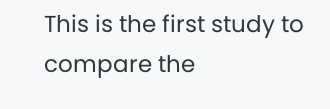This is the first study to compare the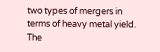two types of mergers in terms of heavy metal yield. The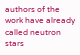authors of the work have already called neutron stars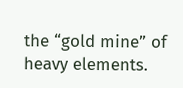the “gold mine” of heavy elements.